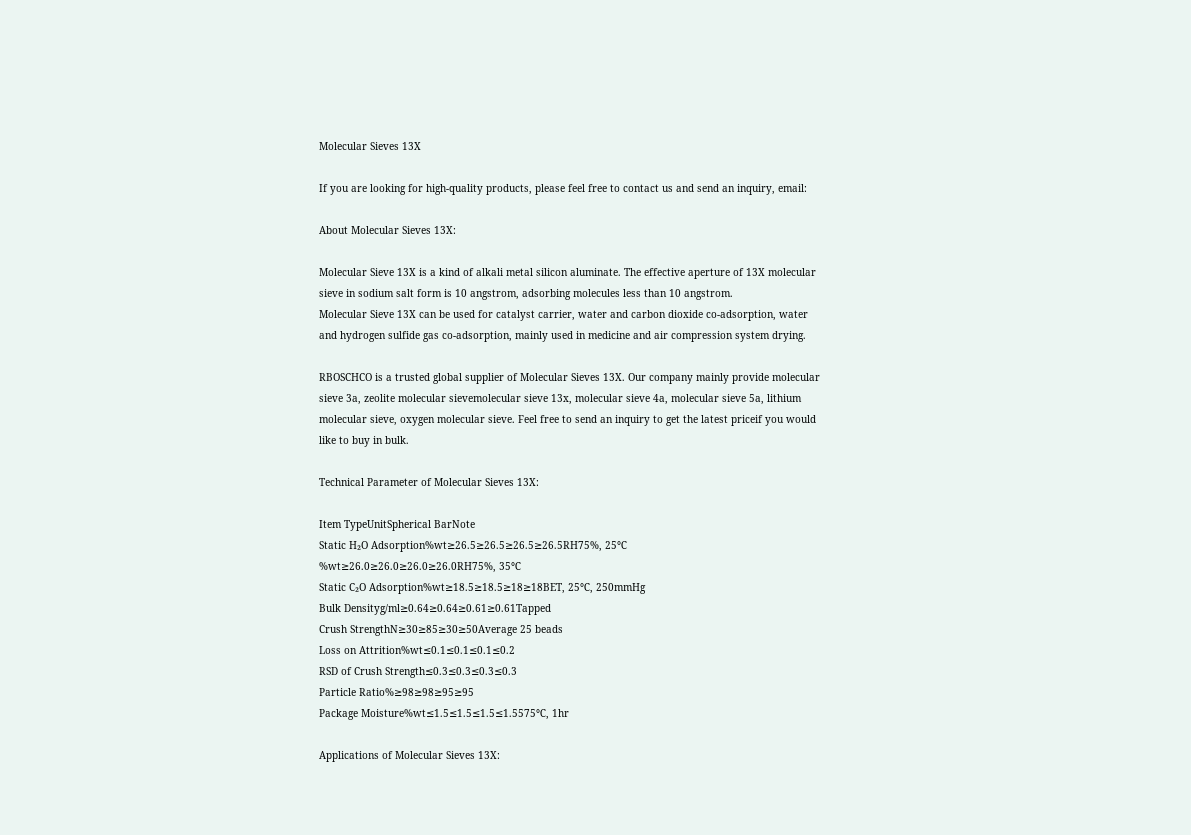Molecular Sieves 13X

If you are looking for high-quality products, please feel free to contact us and send an inquiry, email:

About Molecular Sieves 13X:

Molecular Sieve 13X is a kind of alkali metal silicon aluminate. The effective aperture of 13X molecular sieve in sodium salt form is 10 angstrom, adsorbing molecules less than 10 angstrom.
Molecular Sieve 13X can be used for catalyst carrier, water and carbon dioxide co-adsorption, water and hydrogen sulfide gas co-adsorption, mainly used in medicine and air compression system drying.

RBOSCHCO is a trusted global supplier of Molecular Sieves 13X. Our company mainly provide molecular sieve 3a, zeolite molecular sievemolecular sieve 13x, molecular sieve 4a, molecular sieve 5a, lithium molecular sieve, oxygen molecular sieve. Feel free to send an inquiry to get the latest priceif you would like to buy in bulk.

Technical Parameter of Molecular Sieves 13X:

Item TypeUnitSpherical BarNote
Static H₂O Adsorption%wt≥26.5≥26.5≥26.5≥26.5RH75%, 25℃
%wt≥26.0≥26.0≥26.0≥26.0RH75%, 35℃
Static C₂O Adsorption%wt≥18.5≥18.5≥18≥18BET, 25℃, 250mmHg
Bulk Densityg/ml≥0.64≥0.64≥0.61≥0.61Tapped
Crush StrengthN≥30≥85≥30≥50Average 25 beads
Loss on Attrition%wt≤0.1≤0.1≤0.1≤0.2
RSD of Crush Strength≤0.3≤0.3≤0.3≤0.3
Particle Ratio%≥98≥98≥95≥95
Package Moisture%wt≤1.5≤1.5≤1.5≤1.5575℃, 1hr

Applications of Molecular Sieves 13X: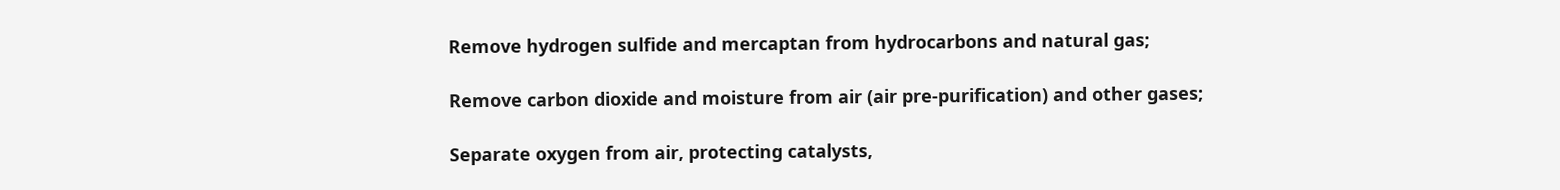Remove hydrogen sulfide and mercaptan from hydrocarbons and natural gas;

Remove carbon dioxide and moisture from air (air pre-purification) and other gases;

Separate oxygen from air, protecting catalysts,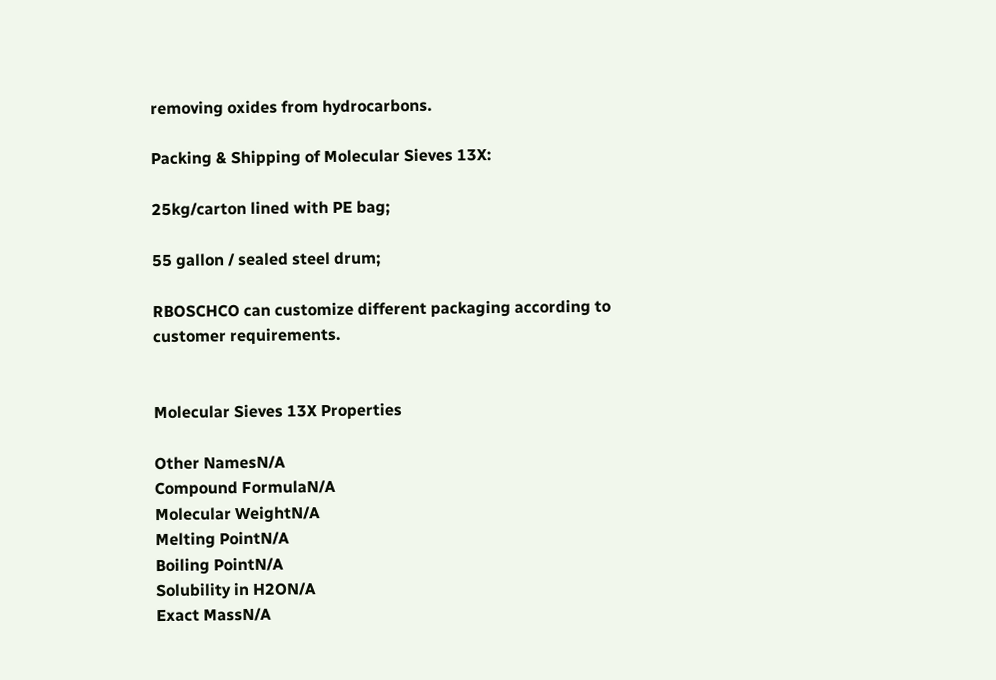removing oxides from hydrocarbons.

Packing & Shipping of Molecular Sieves 13X:

25kg/carton lined with PE bag;

55 gallon / sealed steel drum;

RBOSCHCO can customize different packaging according to customer requirements.


Molecular Sieves 13X Properties

Other NamesN/A
Compound FormulaN/A
Molecular WeightN/A
Melting PointN/A
Boiling PointN/A
Solubility in H2ON/A
Exact MassN/A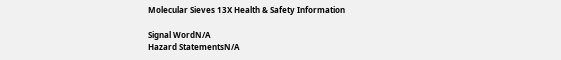Molecular Sieves 13X Health & Safety Information

Signal WordN/A
Hazard StatementsN/A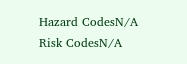Hazard CodesN/A
Risk CodesN/A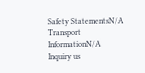Safety StatementsN/A
Transport InformationN/A
Inquiry us